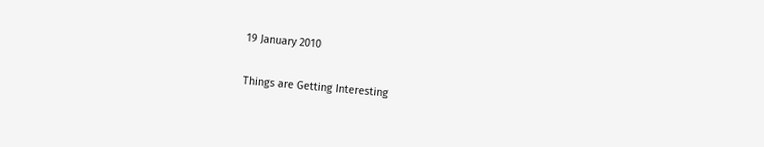19 January 2010

Things are Getting Interesting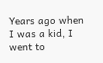Years ago when I was a kid, I went to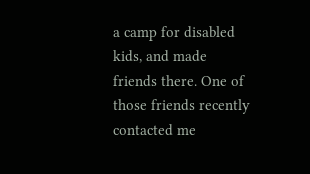a camp for disabled kids, and made friends there. One of those friends recently contacted me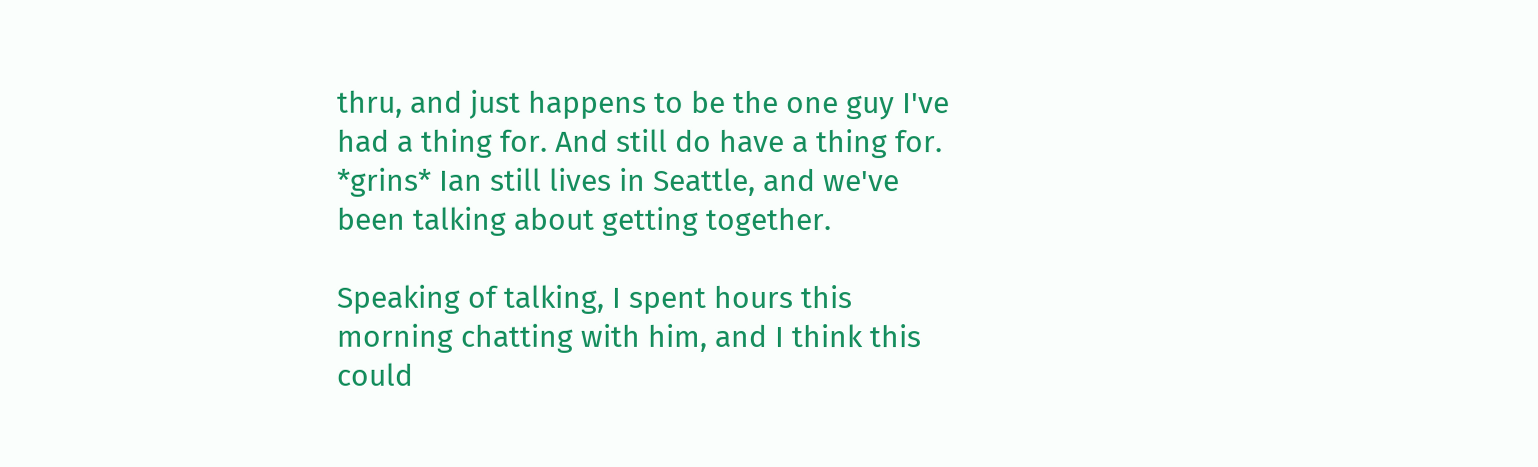thru, and just happens to be the one guy I've had a thing for. And still do have a thing for. *grins* Ian still lives in Seattle, and we've been talking about getting together.

Speaking of talking, I spent hours this morning chatting with him, and I think this could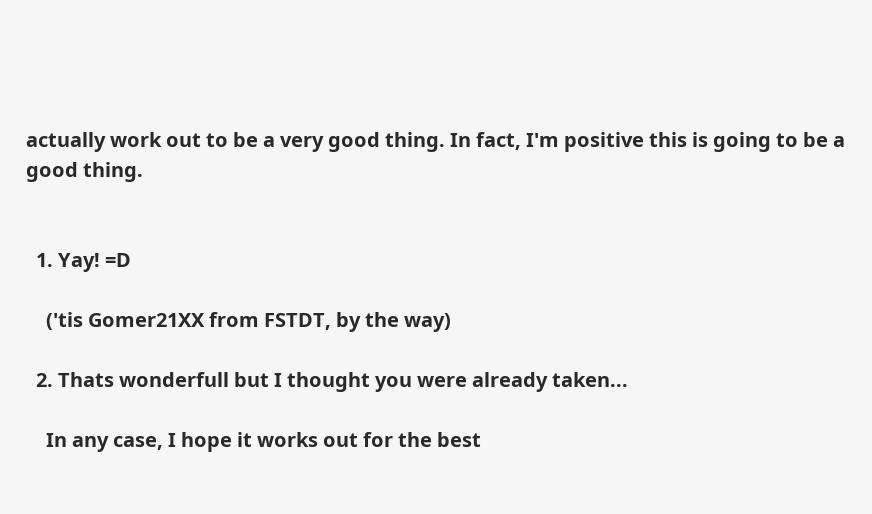actually work out to be a very good thing. In fact, I'm positive this is going to be a good thing.


  1. Yay! =D

    ('tis Gomer21XX from FSTDT, by the way)

  2. Thats wonderfull but I thought you were already taken...

    In any case, I hope it works out for the best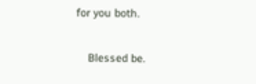for you both.

    Blessed be.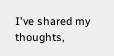I've shared my thoughts,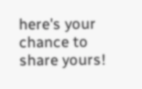here's your chance to share yours!